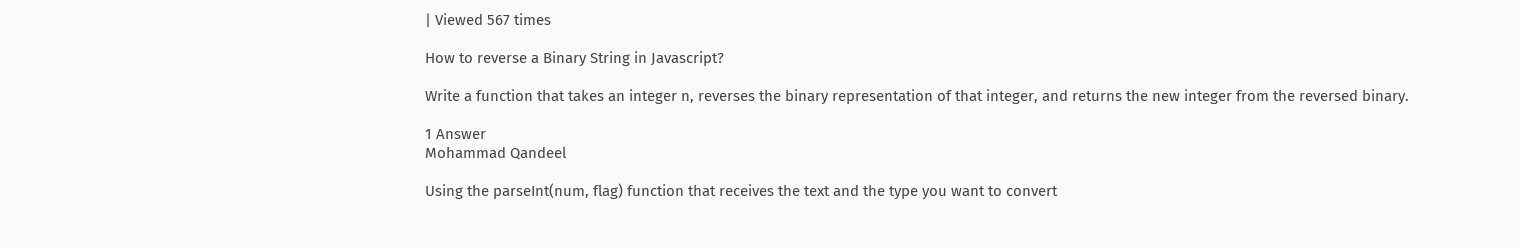| Viewed 567 times

How to reverse a Binary String in Javascript?

Write a function that takes an integer n, reverses the binary representation of that integer, and returns the new integer from the reversed binary.

1 Answer
Mohammad Qandeel

Using the parseInt(num, flag) function that receives the text and the type you want to convert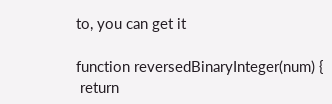to, you can get it

function reversedBinaryInteger(num) {
 return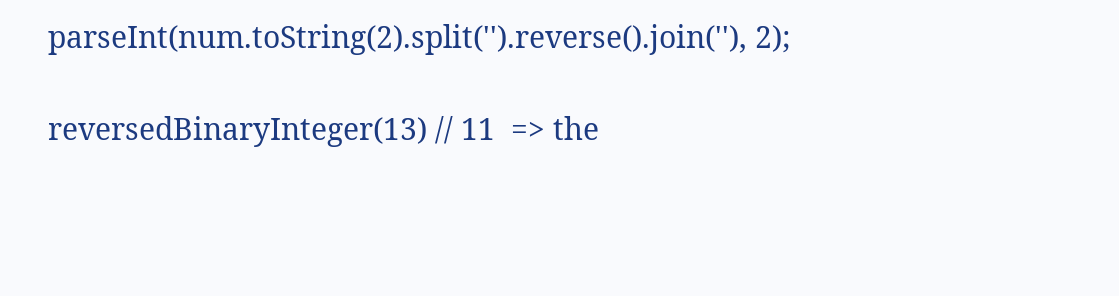parseInt(num.toString(2).split('').reverse().join(''), 2);

reversedBinaryInteger(13) // 11  => the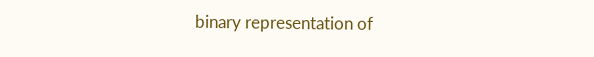binary representation of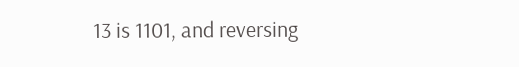13 is 1101, and reversing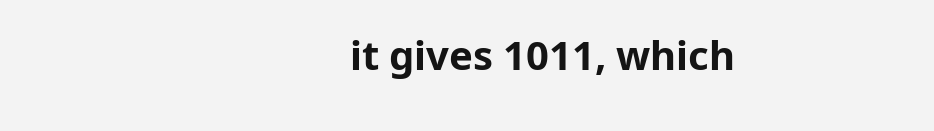it gives 1011, which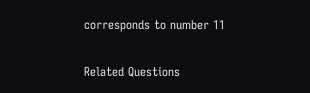corresponds to number 11

Related Questions